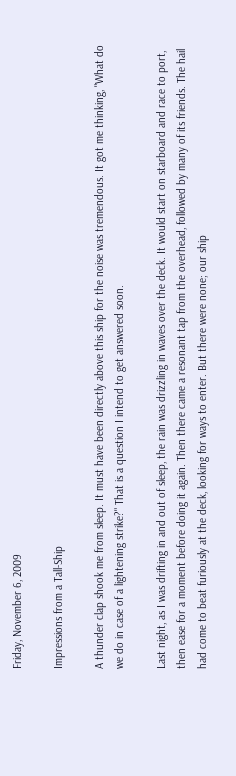Friday, November 6, 2009

Impressions from a Tall-Ship

A thunder clap shook me from sleep. It must have been directly above this ship for the noise was tremendous. It got me thinking, "What do we do in case of a lightening strike?" That is a question I intend to get answered soon.

Last night, as I was drifting in and out of sleep, the rain was drizzling in waves over the deck. It would start on starboard and race to port, then ease for a moment before doing it again. Then there came a resonant tap from the overhead, followed by many of its friends. The hail had come to beat furiously at the deck, looking for ways to enter. But there were none; our ship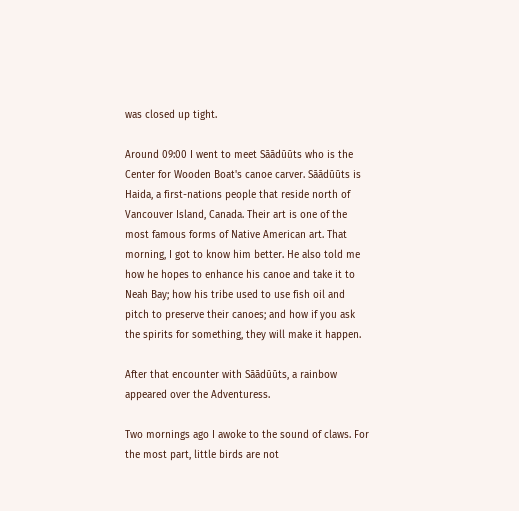was closed up tight.

Around 09:00 I went to meet Sāādūūts who is the Center for Wooden Boat's canoe carver. Sāādūūts is Haida, a first-nations people that reside north of Vancouver Island, Canada. Their art is one of the most famous forms of Native American art. That morning, I got to know him better. He also told me how he hopes to enhance his canoe and take it to Neah Bay; how his tribe used to use fish oil and pitch to preserve their canoes; and how if you ask the spirits for something, they will make it happen.

After that encounter with Sāādūūts, a rainbow appeared over the Adventuress.

Two mornings ago I awoke to the sound of claws. For the most part, little birds are not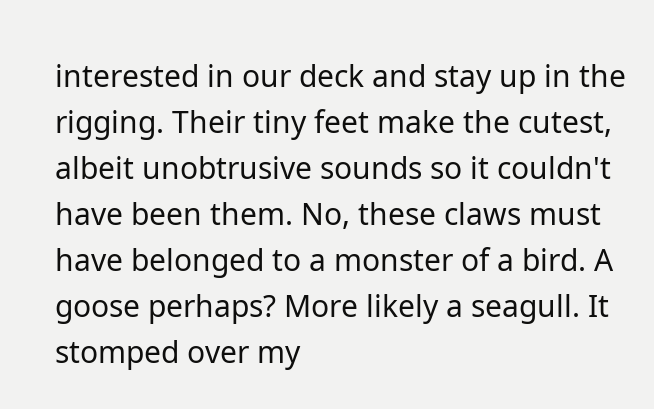interested in our deck and stay up in the rigging. Their tiny feet make the cutest, albeit unobtrusive sounds so it couldn't have been them. No, these claws must have belonged to a monster of a bird. A goose perhaps? More likely a seagull. It stomped over my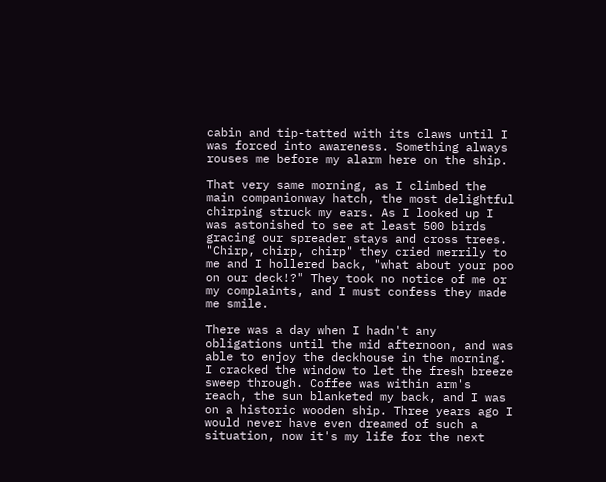cabin and tip-tatted with its claws until I was forced into awareness. Something always rouses me before my alarm here on the ship.

That very same morning, as I climbed the main companionway hatch, the most delightful chirping struck my ears. As I looked up I was astonished to see at least 500 birds gracing our spreader stays and cross trees. "Chirp, chirp, chirp" they cried merrily to me and I hollered back, "what about your poo on our deck!?" They took no notice of me or my complaints, and I must confess they made me smile.

There was a day when I hadn't any obligations until the mid afternoon, and was able to enjoy the deckhouse in the morning. I cracked the window to let the fresh breeze sweep through. Coffee was within arm's reach, the sun blanketed my back, and I was on a historic wooden ship. Three years ago I would never have even dreamed of such a situation, now it's my life for the next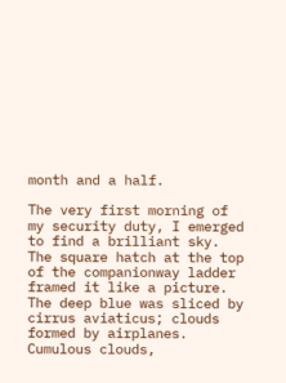month and a half.

The very first morning of my security duty, I emerged to find a brilliant sky. The square hatch at the top of the companionway ladder framed it like a picture. The deep blue was sliced by cirrus aviaticus; clouds formed by airplanes. Cumulous clouds,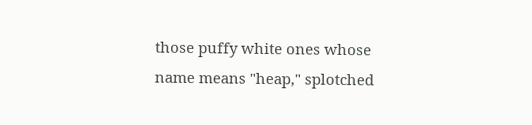those puffy white ones whose name means "heap," splotched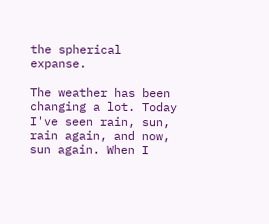the spherical expanse.

The weather has been changing a lot. Today I've seen rain, sun, rain again, and now, sun again. When I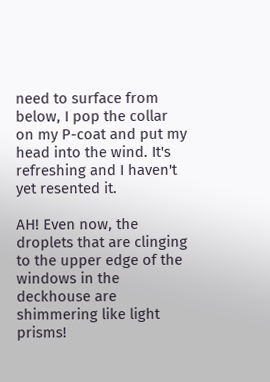need to surface from below, I pop the collar on my P-coat and put my head into the wind. It's refreshing and I haven't yet resented it.

AH! Even now, the droplets that are clinging to the upper edge of the windows in the deckhouse are shimmering like light prisms!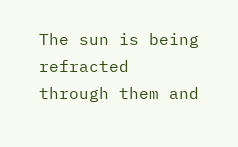The sun is being refracted through them and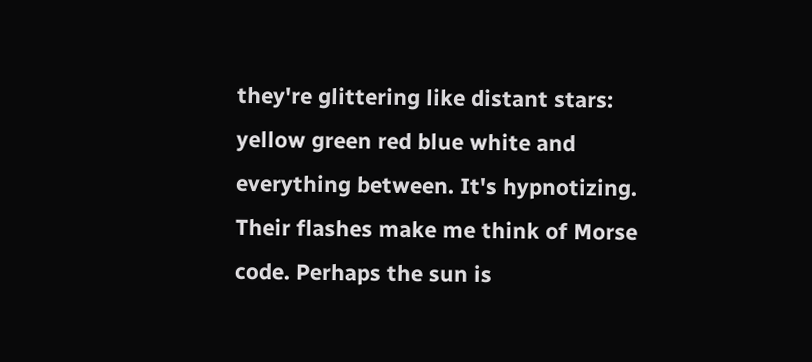they're glittering like distant stars: yellow green red blue white and everything between. It's hypnotizing. Their flashes make me think of Morse code. Perhaps the sun is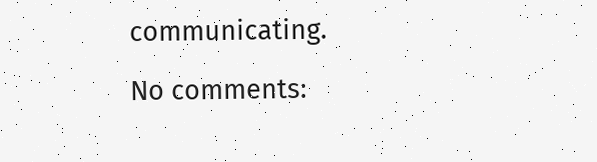communicating.

No comments: